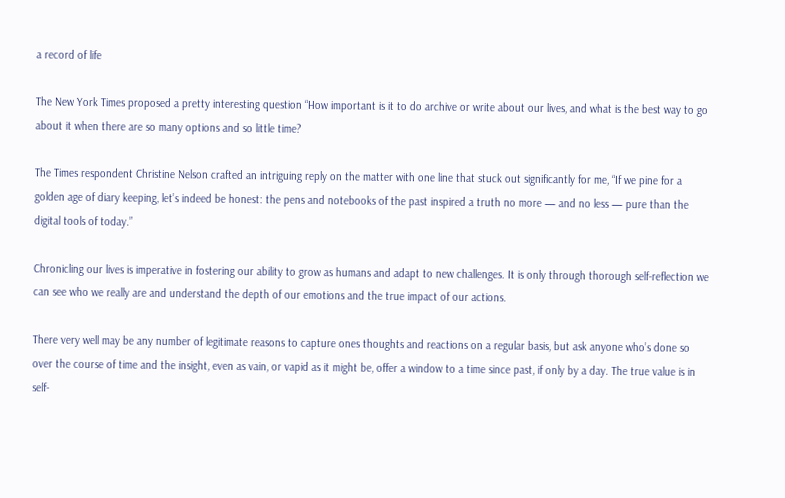a record of life

The New York Times proposed a pretty interesting question “How important is it to do archive or write about our lives, and what is the best way to go about it when there are so many options and so little time?

The Times respondent Christine Nelson crafted an intriguing reply on the matter with one line that stuck out significantly for me, “If we pine for a golden age of diary keeping, let’s indeed be honest: the pens and notebooks of the past inspired a truth no more — and no less — pure than the digital tools of today.”

Chronicling our lives is imperative in fostering our ability to grow as humans and adapt to new challenges. It is only through thorough self-reflection we can see who we really are and understand the depth of our emotions and the true impact of our actions.

There very well may be any number of legitimate reasons to capture ones thoughts and reactions on a regular basis, but ask anyone who’s done so over the course of time and the insight, even as vain, or vapid as it might be, offer a window to a time since past, if only by a day. The true value is in self-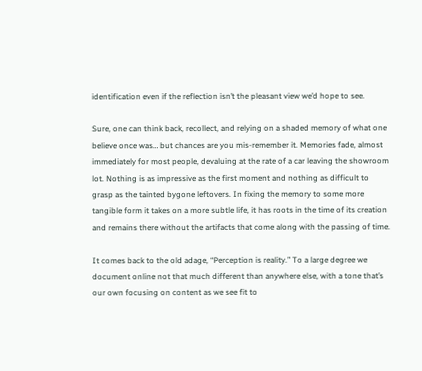identification even if the reflection isn’t the pleasant view we’d hope to see.

Sure, one can think back, recollect, and relying on a shaded memory of what one believe once was… but chances are you mis-remember it. Memories fade, almost immediately for most people, devaluing at the rate of a car leaving the showroom lot. Nothing is as impressive as the first moment and nothing as difficult to grasp as the tainted bygone leftovers. In fixing the memory to some more tangible form it takes on a more subtle life, it has roots in the time of its creation and remains there without the artifacts that come along with the passing of time.

It comes back to the old adage, “Perception is reality.” To a large degree we document online not that much different than anywhere else, with a tone that’s our own focusing on content as we see fit to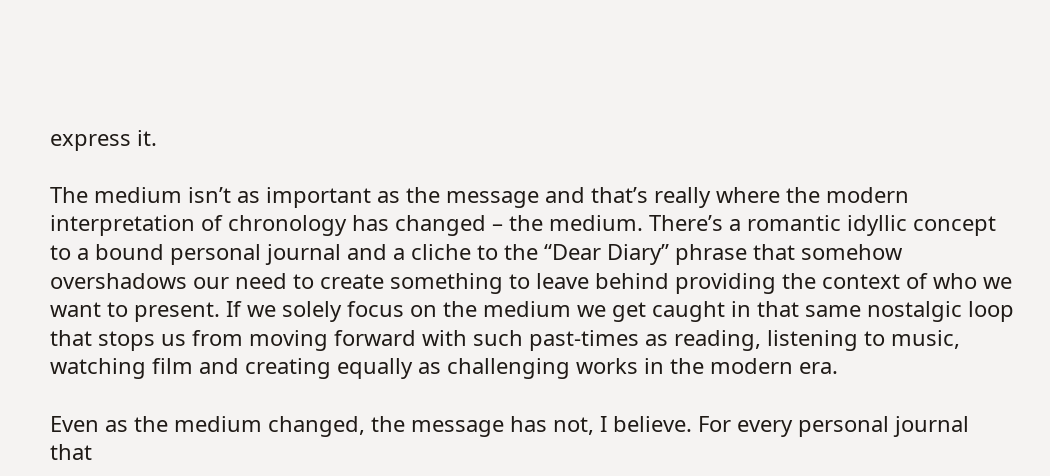express it.

The medium isn’t as important as the message and that’s really where the modern interpretation of chronology has changed – the medium. There’s a romantic idyllic concept to a bound personal journal and a cliche to the “Dear Diary” phrase that somehow overshadows our need to create something to leave behind providing the context of who we want to present. If we solely focus on the medium we get caught in that same nostalgic loop that stops us from moving forward with such past-times as reading, listening to music, watching film and creating equally as challenging works in the modern era.

Even as the medium changed, the message has not, I believe. For every personal journal that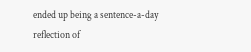ended up being a sentence-a-day reflection of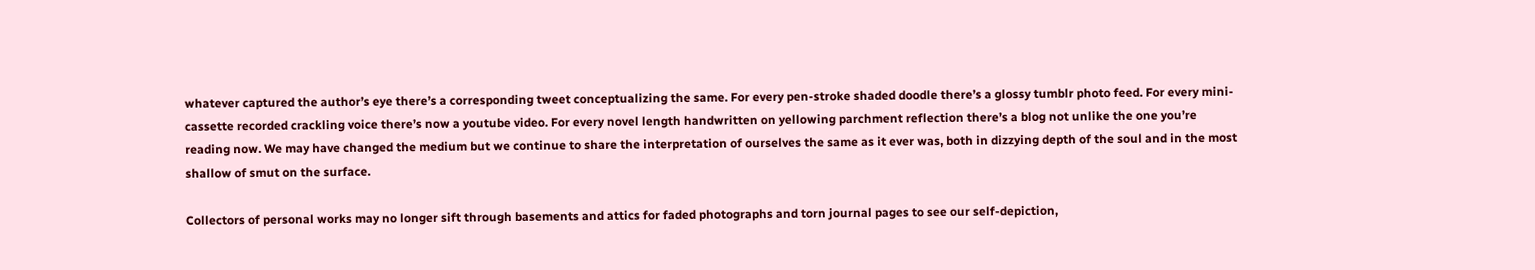whatever captured the author’s eye there’s a corresponding tweet conceptualizing the same. For every pen-stroke shaded doodle there’s a glossy tumblr photo feed. For every mini-cassette recorded crackling voice there’s now a youtube video. For every novel length handwritten on yellowing parchment reflection there’s a blog not unlike the one you’re reading now. We may have changed the medium but we continue to share the interpretation of ourselves the same as it ever was, both in dizzying depth of the soul and in the most shallow of smut on the surface.

Collectors of personal works may no longer sift through basements and attics for faded photographs and torn journal pages to see our self-depiction,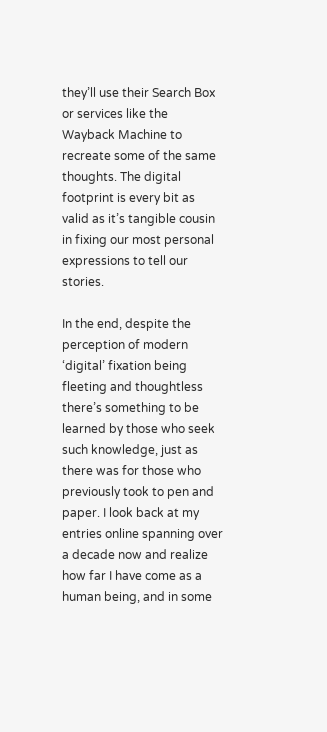they’ll use their Search Box or services like the Wayback Machine to recreate some of the same thoughts. The digital footprint is every bit as valid as it’s tangible cousin in fixing our most personal expressions to tell our stories.

In the end, despite the perception of modern ‘digital’ fixation being fleeting and thoughtless there’s something to be learned by those who seek such knowledge, just as there was for those who previously took to pen and paper. I look back at my entries online spanning over a decade now and realize how far I have come as a human being, and in some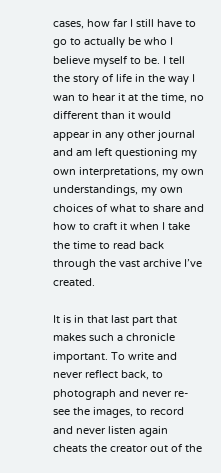cases, how far I still have to go to actually be who I believe myself to be. I tell the story of life in the way I wan to hear it at the time, no different than it would appear in any other journal and am left questioning my own interpretations, my own understandings, my own choices of what to share and how to craft it when I take the time to read back through the vast archive I’ve created.

It is in that last part that makes such a chronicle important. To write and never reflect back, to photograph and never re-see the images, to record and never listen again cheats the creator out of the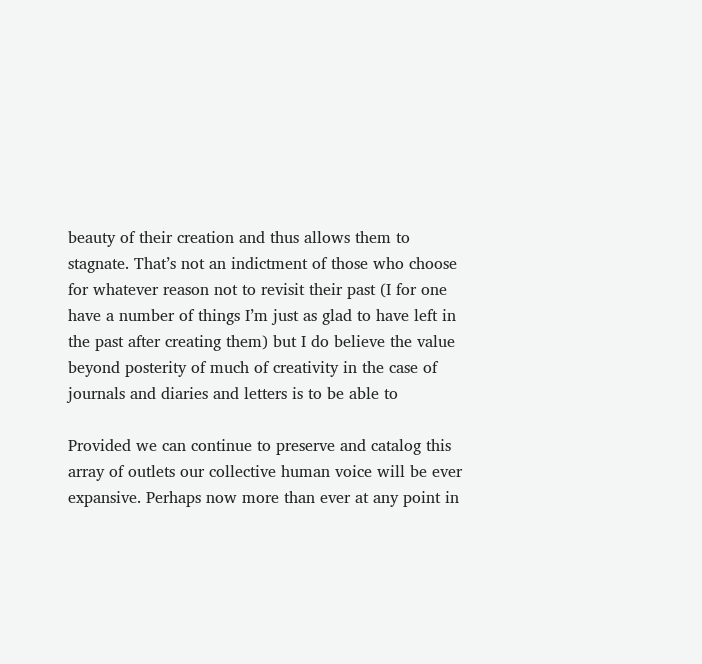beauty of their creation and thus allows them to stagnate. That’s not an indictment of those who choose for whatever reason not to revisit their past (I for one have a number of things I’m just as glad to have left in the past after creating them) but I do believe the value beyond posterity of much of creativity in the case of journals and diaries and letters is to be able to

Provided we can continue to preserve and catalog this array of outlets our collective human voice will be ever expansive. Perhaps now more than ever at any point in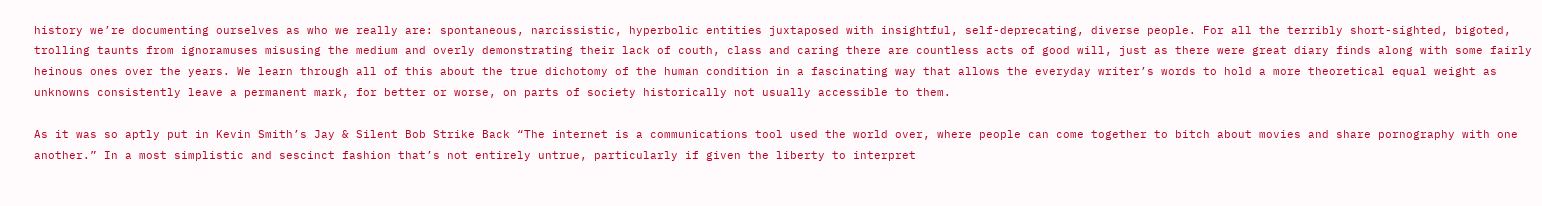history we’re documenting ourselves as who we really are: spontaneous, narcissistic, hyperbolic entities juxtaposed with insightful, self-deprecating, diverse people. For all the terribly short-sighted, bigoted, trolling taunts from ignoramuses misusing the medium and overly demonstrating their lack of couth, class and caring there are countless acts of good will, just as there were great diary finds along with some fairly heinous ones over the years. We learn through all of this about the true dichotomy of the human condition in a fascinating way that allows the everyday writer’s words to hold a more theoretical equal weight as unknowns consistently leave a permanent mark, for better or worse, on parts of society historically not usually accessible to them.

As it was so aptly put in Kevin Smith’s Jay & Silent Bob Strike Back “The internet is a communications tool used the world over, where people can come together to bitch about movies and share pornography with one another.” In a most simplistic and sescinct fashion that’s not entirely untrue, particularly if given the liberty to interpret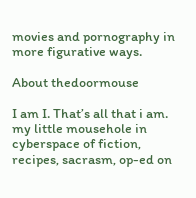movies and pornography in more figurative ways.

About thedoormouse

I am I. That’s all that i am. my little mousehole in cyberspace of fiction, recipes, sacrasm, op-ed on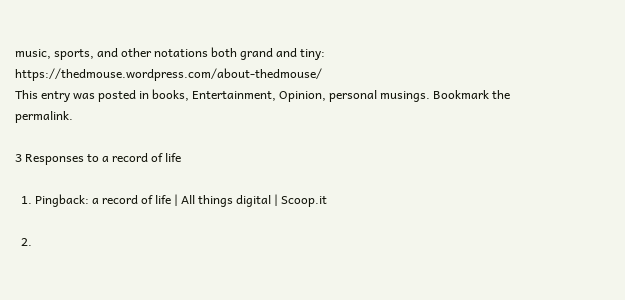music, sports, and other notations both grand and tiny: https://thedmouse.wordpress.com/about-thedmouse/
This entry was posted in books, Entertainment, Opinion, personal musings. Bookmark the permalink.

3 Responses to a record of life

  1. Pingback: a record of life | All things digital | Scoop.it

  2.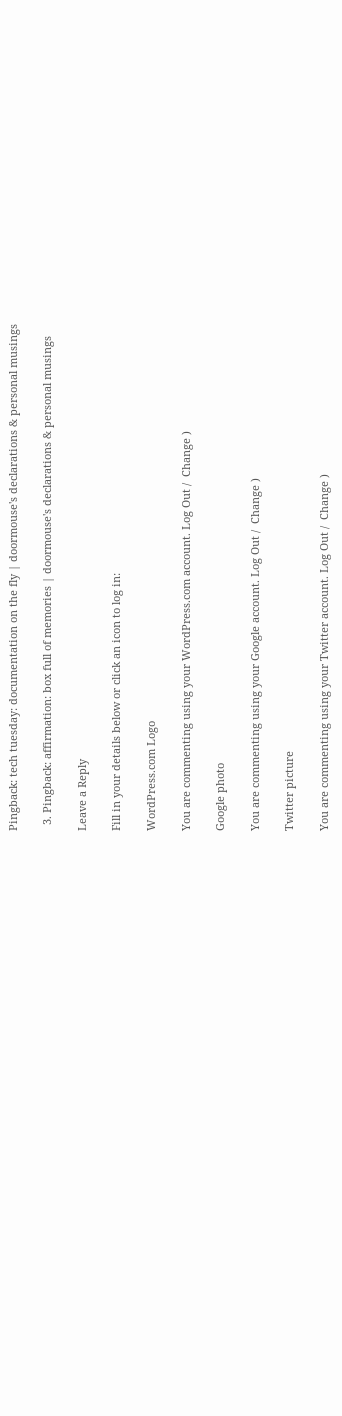Pingback: tech tuesday: documentation on the fly | doormouse's declarations & personal musings

  3. Pingback: affirmation: box full of memories | doormouse's declarations & personal musings

Leave a Reply

Fill in your details below or click an icon to log in:

WordPress.com Logo

You are commenting using your WordPress.com account. Log Out /  Change )

Google photo

You are commenting using your Google account. Log Out /  Change )

Twitter picture

You are commenting using your Twitter account. Log Out /  Change )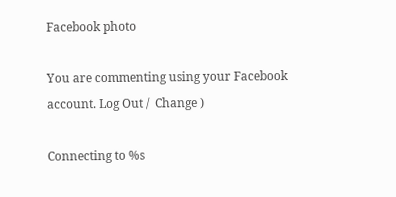Facebook photo

You are commenting using your Facebook account. Log Out /  Change )

Connecting to %s